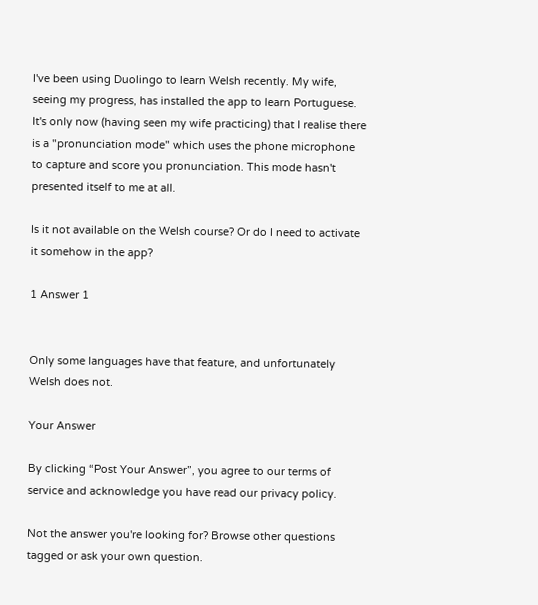I've been using Duolingo to learn Welsh recently. My wife, seeing my progress, has installed the app to learn Portuguese. It's only now (having seen my wife practicing) that I realise there is a "pronunciation mode" which uses the phone microphone to capture and score you pronunciation. This mode hasn't presented itself to me at all.

Is it not available on the Welsh course? Or do I need to activate it somehow in the app?

1 Answer 1


Only some languages have that feature, and unfortunately Welsh does not.

Your Answer

By clicking “Post Your Answer”, you agree to our terms of service and acknowledge you have read our privacy policy.

Not the answer you're looking for? Browse other questions tagged or ask your own question.